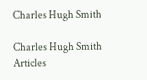Charles Hugh Smith

Charles Hugh Smith Articles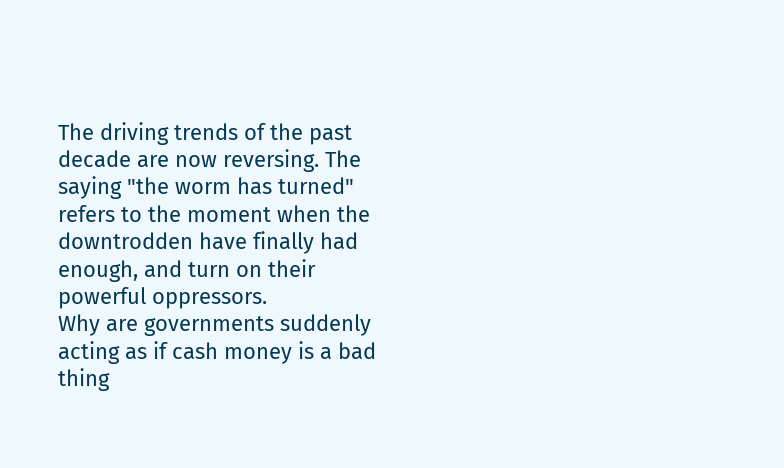The driving trends of the past decade are now reversing. The saying "the worm has turned" refers to the moment when the downtrodden have finally had enough, and turn on their powerful oppressors.
Why are governments suddenly acting as if cash money is a bad thing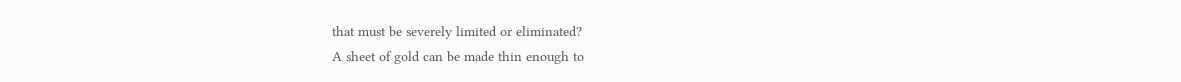that must be severely limited or eliminated?
A sheet of gold can be made thin enough to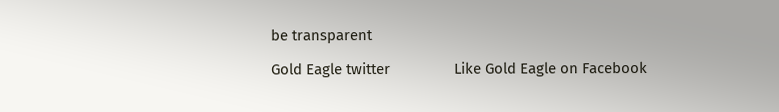be transparent

Gold Eagle twitter                Like Gold Eagle on Facebook